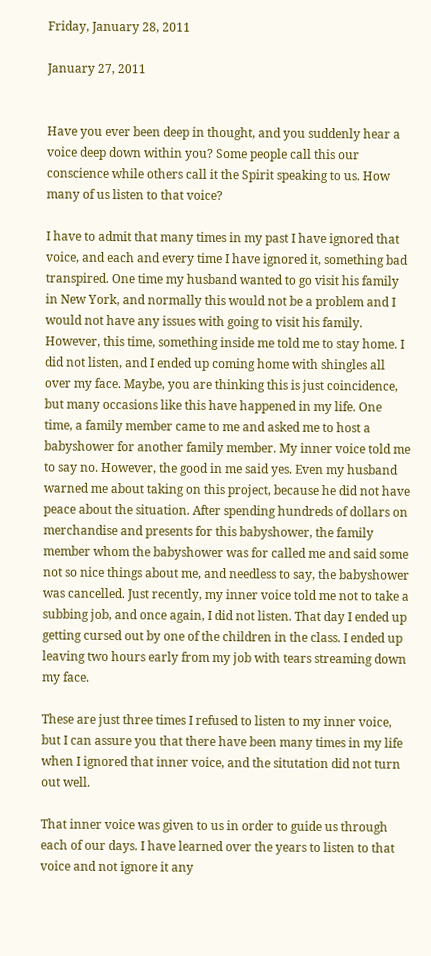Friday, January 28, 2011

January 27, 2011


Have you ever been deep in thought, and you suddenly hear a voice deep down within you? Some people call this our conscience while others call it the Spirit speaking to us. How many of us listen to that voice?

I have to admit that many times in my past I have ignored that voice, and each and every time I have ignored it, something bad transpired. One time my husband wanted to go visit his family in New York, and normally this would not be a problem and I would not have any issues with going to visit his family. However, this time, something inside me told me to stay home. I did not listen, and I ended up coming home with shingles all over my face. Maybe, you are thinking this is just coincidence, but many occasions like this have happened in my life. One time, a family member came to me and asked me to host a babyshower for another family member. My inner voice told me to say no. However, the good in me said yes. Even my husband warned me about taking on this project, because he did not have peace about the situation. After spending hundreds of dollars on merchandise and presents for this babyshower, the family member whom the babyshower was for called me and said some not so nice things about me, and needless to say, the babyshower was cancelled. Just recently, my inner voice told me not to take a subbing job, and once again, I did not listen. That day I ended up getting cursed out by one of the children in the class. I ended up leaving two hours early from my job with tears streaming down my face.

These are just three times I refused to listen to my inner voice, but I can assure you that there have been many times in my life when I ignored that inner voice, and the situtation did not turn out well.

That inner voice was given to us in order to guide us through each of our days. I have learned over the years to listen to that voice and not ignore it any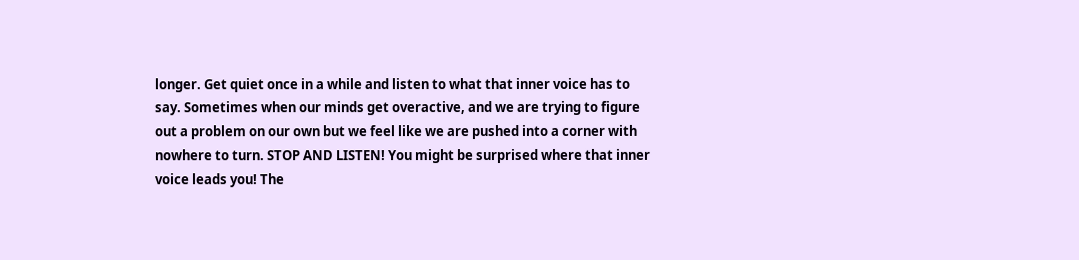longer. Get quiet once in a while and listen to what that inner voice has to say. Sometimes when our minds get overactive, and we are trying to figure out a problem on our own but we feel like we are pushed into a corner with nowhere to turn. STOP AND LISTEN! You might be surprised where that inner voice leads you! The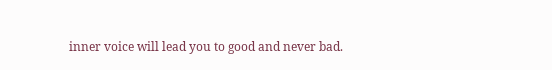inner voice will lead you to good and never bad.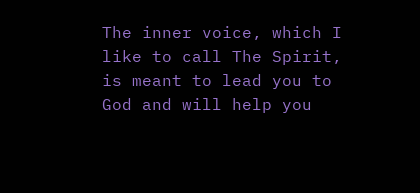The inner voice, which I like to call The Spirit, is meant to lead you to God and will help you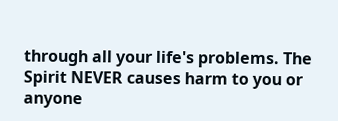through all your life's problems. The Spirit NEVER causes harm to you or anyone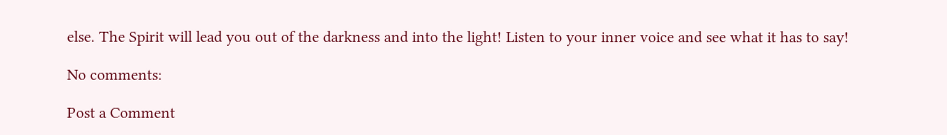else. The Spirit will lead you out of the darkness and into the light! Listen to your inner voice and see what it has to say!

No comments:

Post a Comment